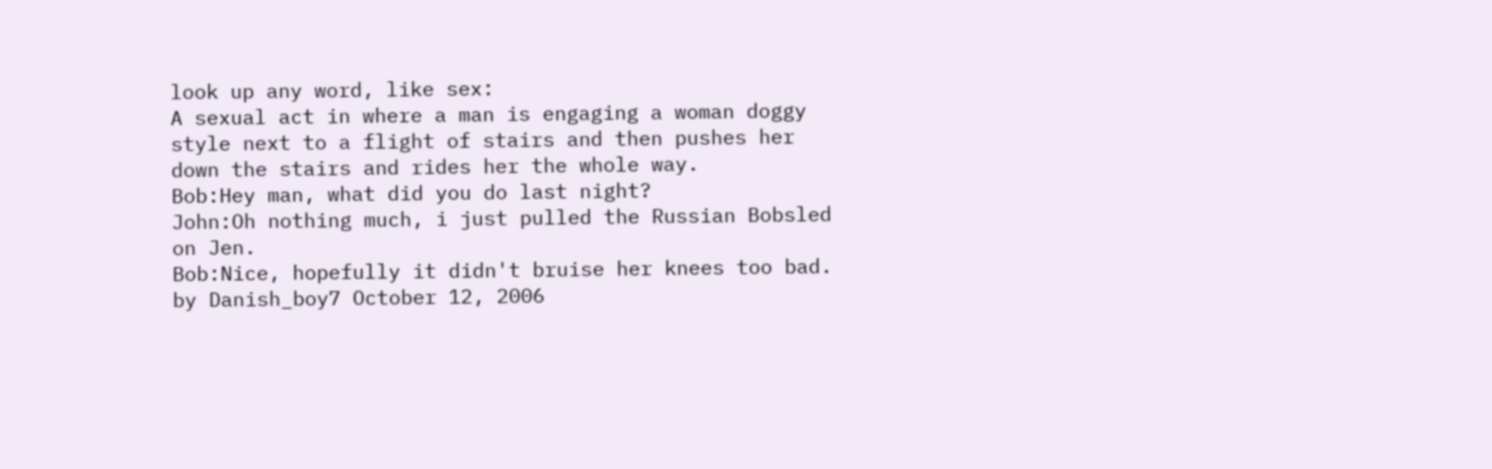look up any word, like sex:
A sexual act in where a man is engaging a woman doggy style next to a flight of stairs and then pushes her down the stairs and rides her the whole way.
Bob:Hey man, what did you do last night?
John:Oh nothing much, i just pulled the Russian Bobsled on Jen.
Bob:Nice, hopefully it didn't bruise her knees too bad.
by Danish_boy7 October 12, 2006